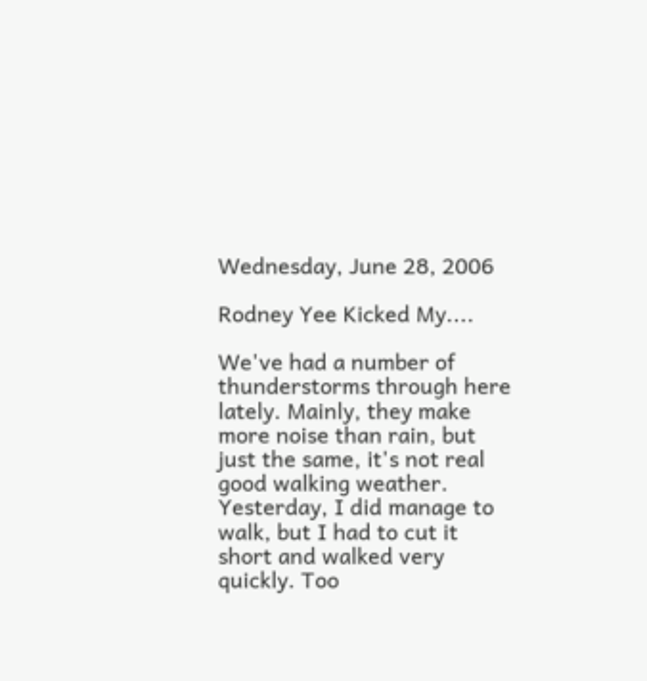Wednesday, June 28, 2006

Rodney Yee Kicked My....

We've had a number of thunderstorms through here lately. Mainly, they make more noise than rain, but just the same, it's not real good walking weather. Yesterday, I did manage to walk, but I had to cut it short and walked very quickly. Too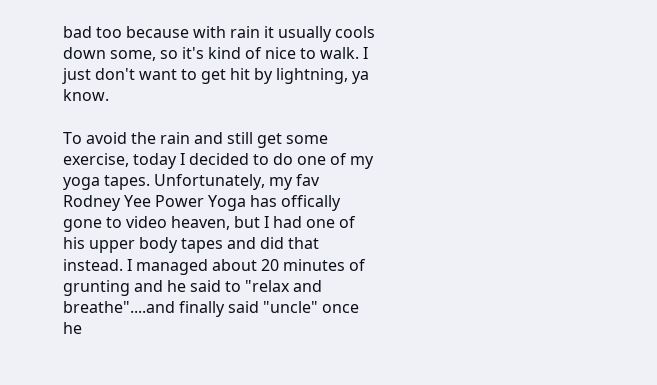bad too because with rain it usually cools down some, so it's kind of nice to walk. I just don't want to get hit by lightning, ya know.

To avoid the rain and still get some exercise, today I decided to do one of my yoga tapes. Unfortunately, my fav Rodney Yee Power Yoga has offically gone to video heaven, but I had one of his upper body tapes and did that instead. I managed about 20 minutes of grunting and he said to "relax and breathe"....and finally said "uncle" once he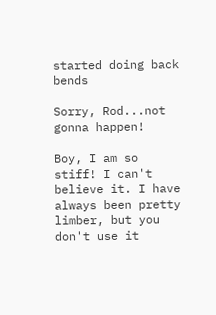started doing back bends

Sorry, Rod...not gonna happen!

Boy, I am so stiff! I can't believe it. I have always been pretty limber, but you don't use it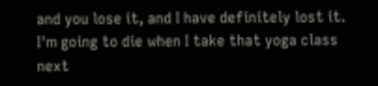and you lose it, and I have definitely lost it. I'm going to die when I take that yoga class next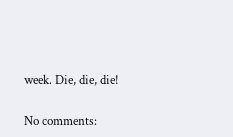week. Die, die, die!

No comments: